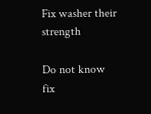Fix washer their strength

Do not know fix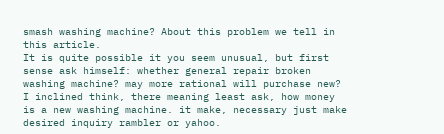smash washing machine? About this problem we tell in this article.
It is quite possible it you seem unusual, but first sense ask himself: whether general repair broken washing machine? may more rational will purchase new? I inclined think, there meaning least ask, how money is a new washing machine. it make, necessary just make desired inquiry rambler or yahoo.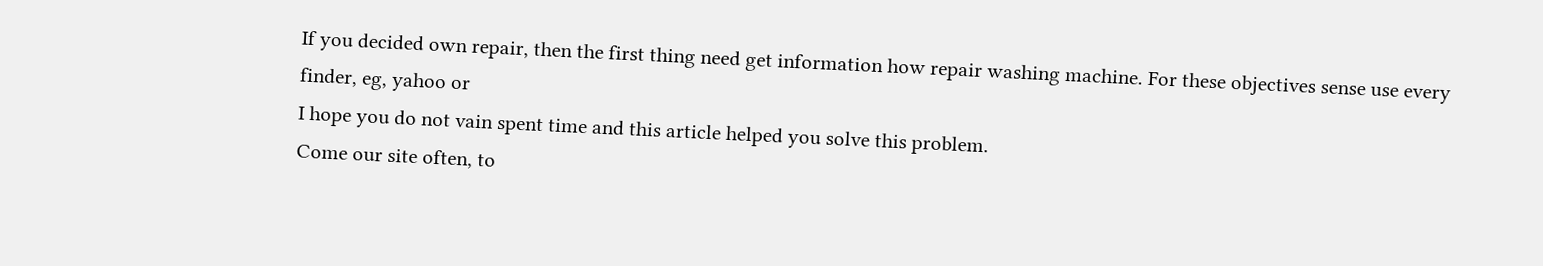If you decided own repair, then the first thing need get information how repair washing machine. For these objectives sense use every finder, eg, yahoo or
I hope you do not vain spent time and this article helped you solve this problem.
Come our site often, to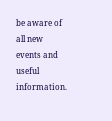be aware of all new events and useful information.